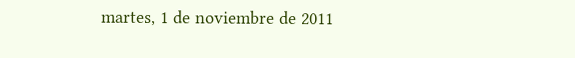martes, 1 de noviembre de 2011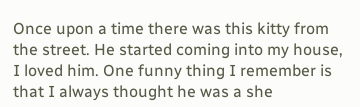Once upon a time there was this kitty from the street. He started coming into my house, I loved him. One funny thing I remember is that I always thought he was a she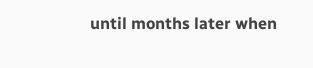until months later when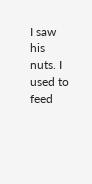I saw his nuts. I used to feed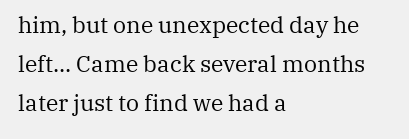him, but one unexpected day he left... Came back several months later just to find we had a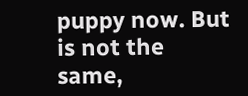puppy now. But is not the same,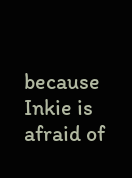because Inkie is afraid of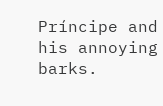Príncipe and his annoying barks.